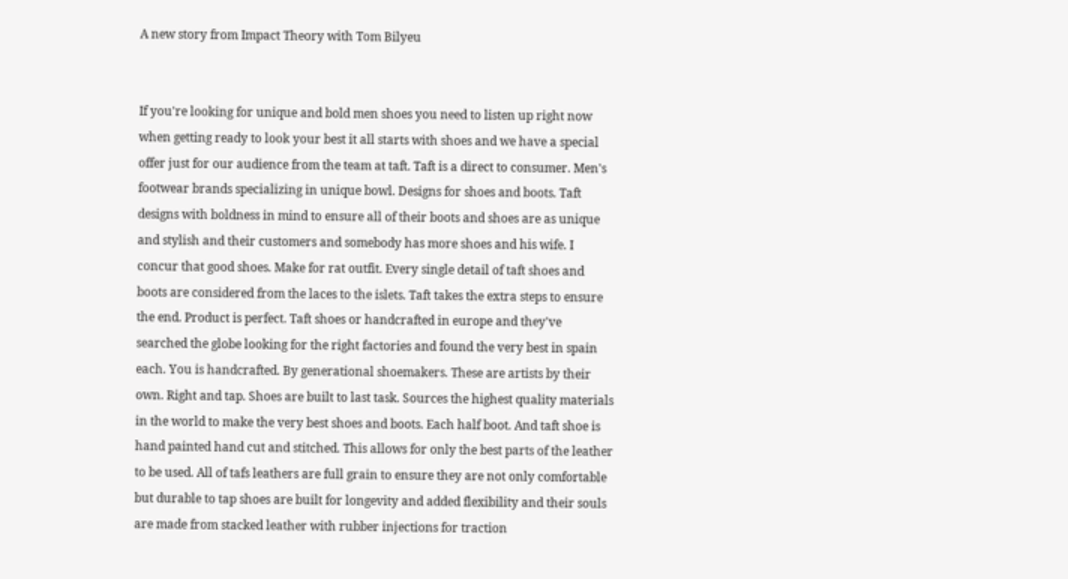A new story from Impact Theory with Tom Bilyeu


If you're looking for unique and bold men shoes you need to listen up right now when getting ready to look your best it all starts with shoes and we have a special offer just for our audience from the team at taft. Taft is a direct to consumer. Men's footwear brands specializing in unique bowl. Designs for shoes and boots. Taft designs with boldness in mind to ensure all of their boots and shoes are as unique and stylish and their customers and somebody has more shoes and his wife. I concur that good shoes. Make for rat outfit. Every single detail of taft shoes and boots are considered from the laces to the islets. Taft takes the extra steps to ensure the end. Product is perfect. Taft shoes or handcrafted in europe and they've searched the globe looking for the right factories and found the very best in spain each. You is handcrafted. By generational shoemakers. These are artists by their own. Right and tap. Shoes are built to last task. Sources the highest quality materials in the world to make the very best shoes and boots. Each half boot. And taft shoe is hand painted hand cut and stitched. This allows for only the best parts of the leather to be used. All of tafs leathers are full grain to ensure they are not only comfortable but durable to tap shoes are built for longevity and added flexibility and their souls are made from stacked leather with rubber injections for traction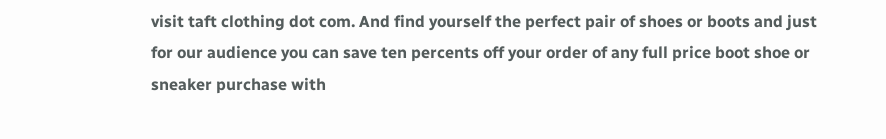visit taft clothing dot com. And find yourself the perfect pair of shoes or boots and just for our audience you can save ten percents off your order of any full price boot shoe or sneaker purchase with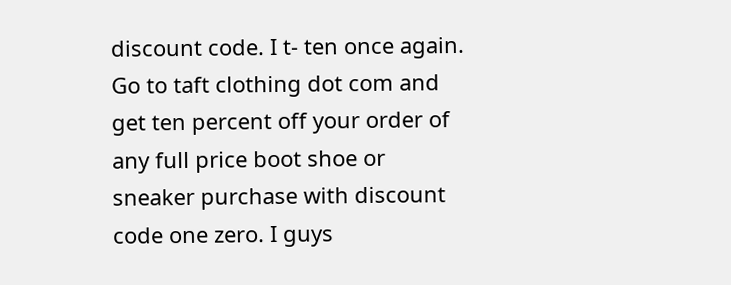discount code. I t- ten once again. Go to taft clothing dot com and get ten percent off your order of any full price boot shoe or sneaker purchase with discount code one zero. I guys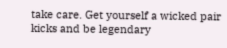take care. Get yourself a wicked pair kicks and be legendary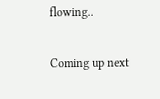flowing..

Coming up next